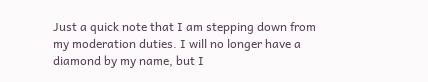Just a quick note that I am stepping down from my moderation duties. I will no longer have a diamond by my name, but I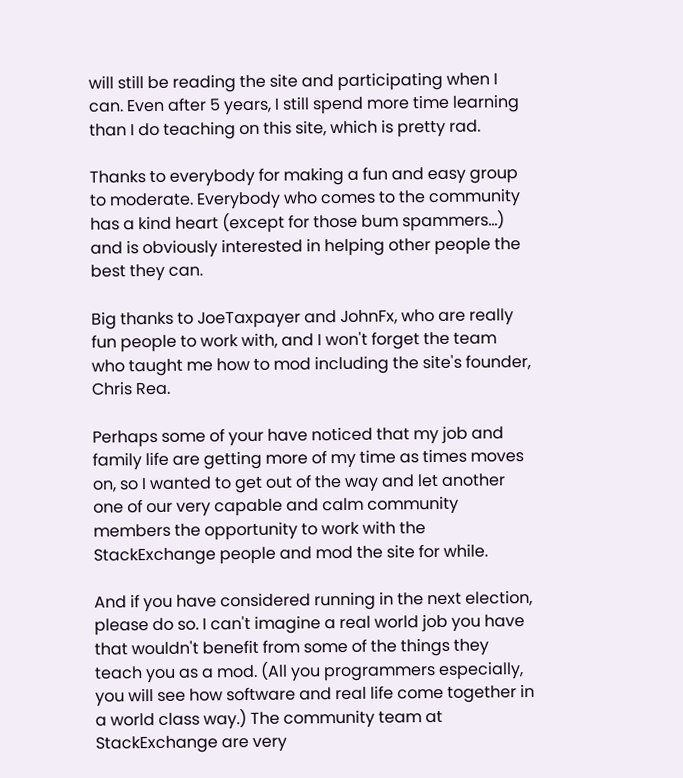will still be reading the site and participating when I can. Even after 5 years, I still spend more time learning than I do teaching on this site, which is pretty rad.

Thanks to everybody for making a fun and easy group to moderate. Everybody who comes to the community has a kind heart (except for those bum spammers...) and is obviously interested in helping other people the best they can.

Big thanks to JoeTaxpayer and JohnFx, who are really fun people to work with, and I won't forget the team who taught me how to mod including the site's founder, Chris Rea.

Perhaps some of your have noticed that my job and family life are getting more of my time as times moves on, so I wanted to get out of the way and let another one of our very capable and calm community members the opportunity to work with the StackExchange people and mod the site for while.

And if you have considered running in the next election, please do so. I can't imagine a real world job you have that wouldn't benefit from some of the things they teach you as a mod. (All you programmers especially, you will see how software and real life come together in a world class way.) The community team at StackExchange are very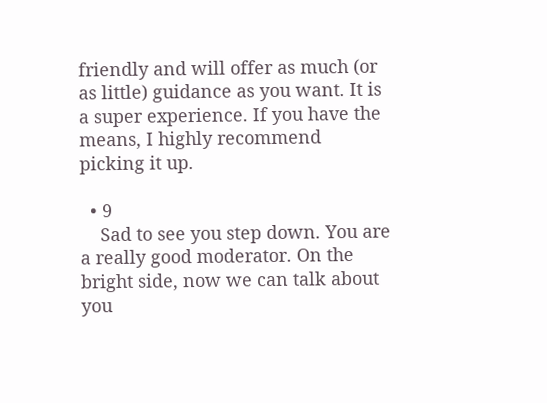friendly and will offer as much (or as little) guidance as you want. It is a super experience. If you have the means, I highly recommend picking it up.

  • 9
    Sad to see you step down. You are a really good moderator. On the bright side, now we can talk about you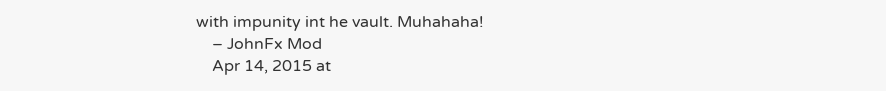with impunity int he vault. Muhahaha!
    – JohnFx Mod
    Apr 14, 2015 at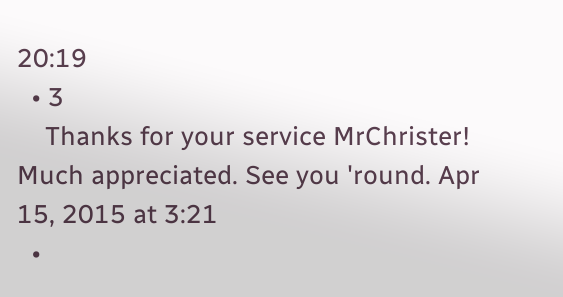20:19
  • 3
    Thanks for your service MrChrister! Much appreciated. See you 'round. Apr 15, 2015 at 3:21
  •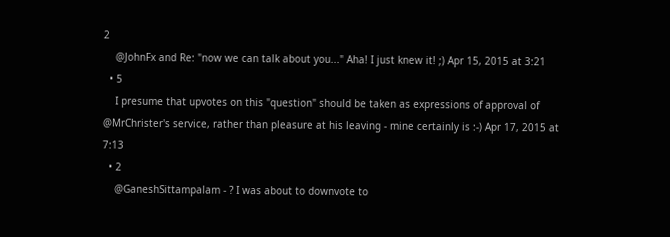2
    @JohnFx and Re: "now we can talk about you..." Aha! I just knew it! ;) Apr 15, 2015 at 3:21
  • 5
    I presume that upvotes on this "question" should be taken as expressions of approval of @MrChrister's service, rather than pleasure at his leaving - mine certainly is :-) Apr 17, 2015 at 7:13
  • 2
    @GaneshSittampalam - ? I was about to downvote to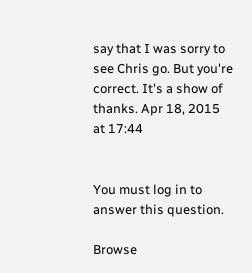say that I was sorry to see Chris go. But you're correct. It's a show of thanks. Apr 18, 2015 at 17:44


You must log in to answer this question.

Browse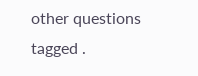other questions tagged .